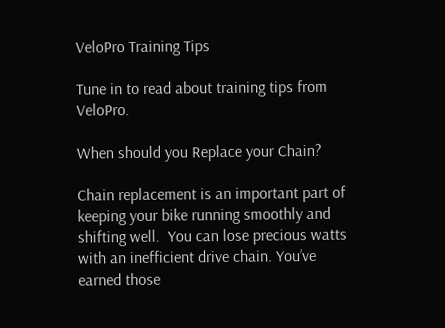VeloPro Training Tips

Tune in to read about training tips from VeloPro.

When should you Replace your Chain?

Chain replacement is an important part of keeping your bike running smoothly and shifting well.  You can lose precious watts with an inefficient drive chain. You’ve earned those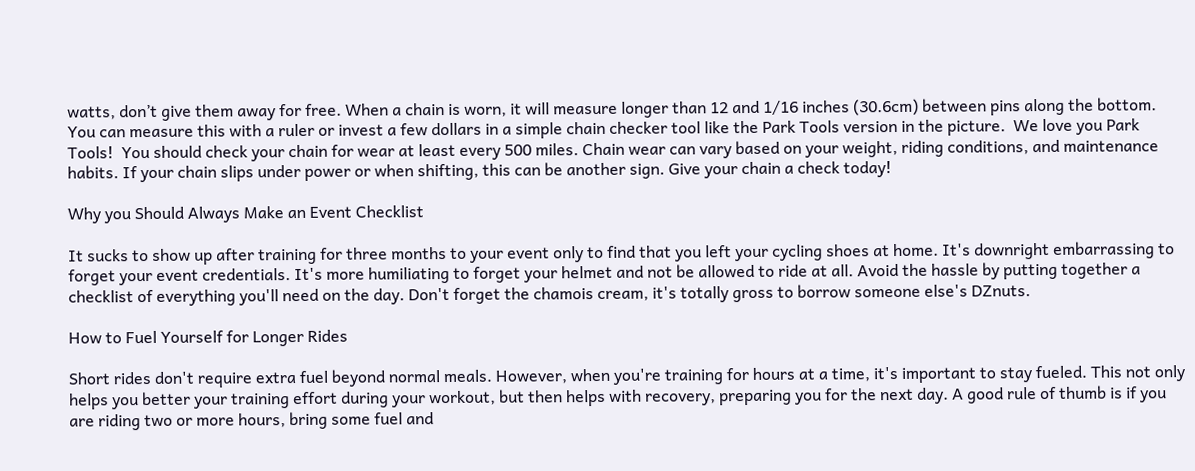watts, don’t give them away for free. When a chain is worn, it will measure longer than 12 and 1/16 inches (30.6cm) between pins along the bottom.  You can measure this with a ruler or invest a few dollars in a simple chain checker tool like the Park Tools version in the picture.  We love you Park Tools!  You should check your chain for wear at least every 500 miles. Chain wear can vary based on your weight, riding conditions, and maintenance habits. If your chain slips under power or when shifting, this can be another sign. Give your chain a check today!

Why you Should Always Make an Event Checklist

It sucks to show up after training for three months to your event only to find that you left your cycling shoes at home. It's downright embarrassing to forget your event credentials. It's more humiliating to forget your helmet and not be allowed to ride at all. Avoid the hassle by putting together a checklist of everything you'll need on the day. Don't forget the chamois cream, it's totally gross to borrow someone else's DZnuts.

How to Fuel Yourself for Longer Rides

Short rides don't require extra fuel beyond normal meals. However, when you're training for hours at a time, it's important to stay fueled. This not only helps you better your training effort during your workout, but then helps with recovery, preparing you for the next day. A good rule of thumb is if you are riding two or more hours, bring some fuel and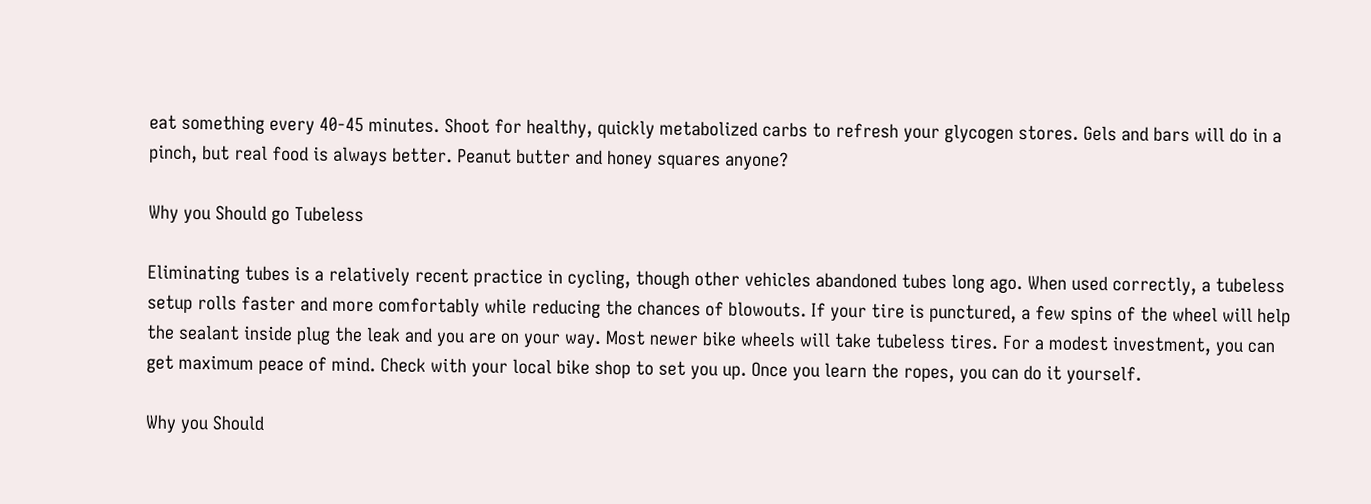eat something every 40-45 minutes. Shoot for healthy, quickly metabolized carbs to refresh your glycogen stores. Gels and bars will do in a pinch, but real food is always better. Peanut butter and honey squares anyone?

Why you Should go Tubeless

Eliminating tubes is a relatively recent practice in cycling, though other vehicles abandoned tubes long ago. When used correctly, a tubeless setup rolls faster and more comfortably while reducing the chances of blowouts. If your tire is punctured, a few spins of the wheel will help the sealant inside plug the leak and you are on your way. Most newer bike wheels will take tubeless tires. For a modest investment, you can get maximum peace of mind. Check with your local bike shop to set you up. Once you learn the ropes, you can do it yourself.

Why you Should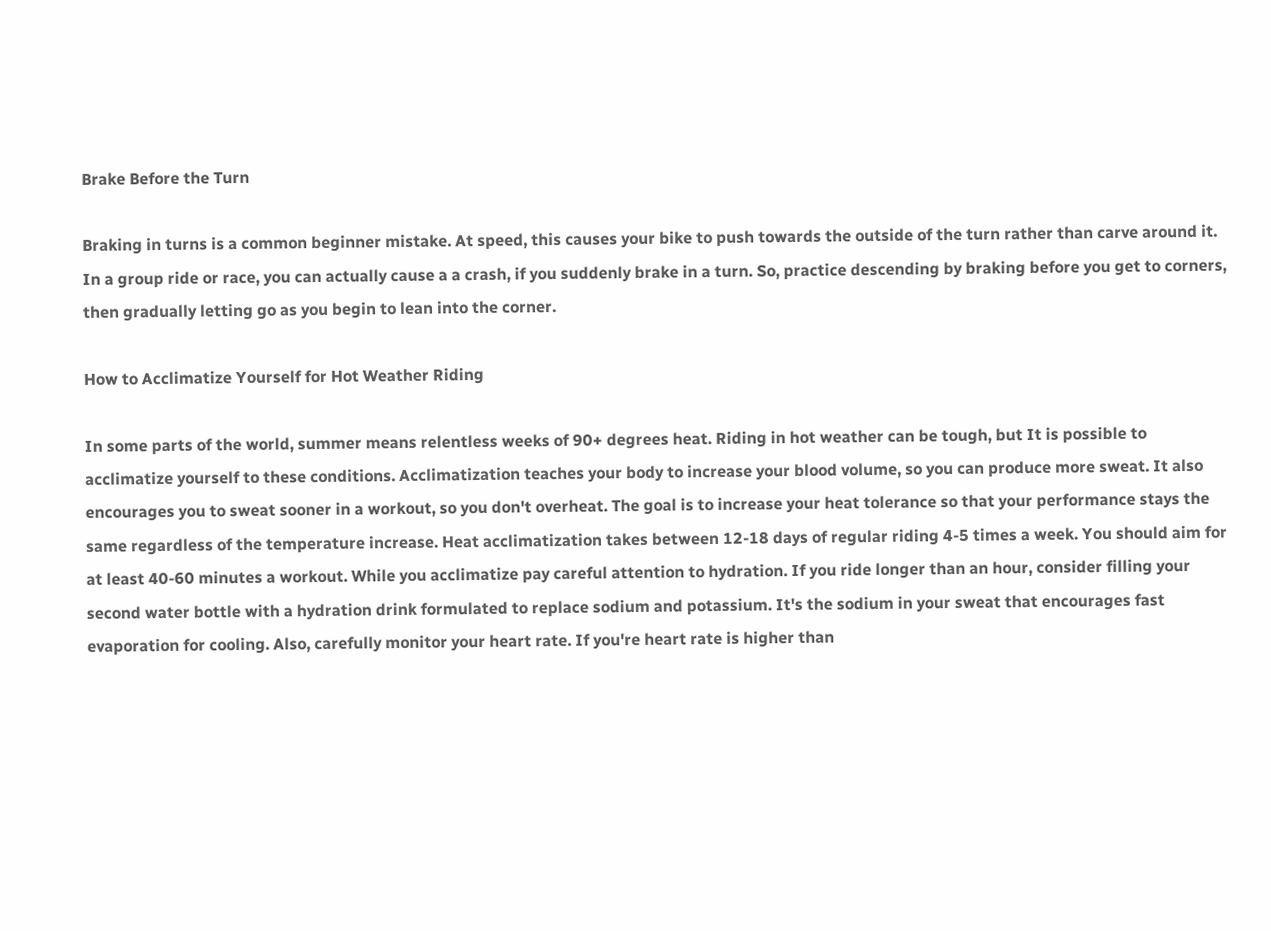Brake Before the Turn

Braking in turns is a common beginner mistake. At speed, this causes your bike to push towards the outside of the turn rather than carve around it. In a group ride or race, you can actually cause a a crash, if you suddenly brake in a turn. So, practice descending by braking before you get to corners, then gradually letting go as you begin to lean into the corner.

How to Acclimatize Yourself for Hot Weather Riding

In some parts of the world, summer means relentless weeks of 90+ degrees heat. Riding in hot weather can be tough, but It is possible to acclimatize yourself to these conditions. Acclimatization teaches your body to increase your blood volume, so you can produce more sweat. It also encourages you to sweat sooner in a workout, so you don't overheat. The goal is to increase your heat tolerance so that your performance stays the same regardless of the temperature increase. Heat acclimatization takes between 12-18 days of regular riding 4-5 times a week. You should aim for at least 40-60 minutes a workout. While you acclimatize pay careful attention to hydration. If you ride longer than an hour, consider filling your second water bottle with a hydration drink formulated to replace sodium and potassium. It's the sodium in your sweat that encourages fast evaporation for cooling. Also, carefully monitor your heart rate. If you're heart rate is higher than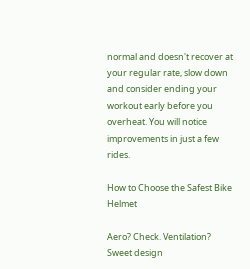normal and doesn't recover at your regular rate, slow down and consider ending your workout early before you overheat. You will notice improvements in just a few rides.

How to Choose the Safest Bike Helmet

Aero? Check. Ventilation? Sweet design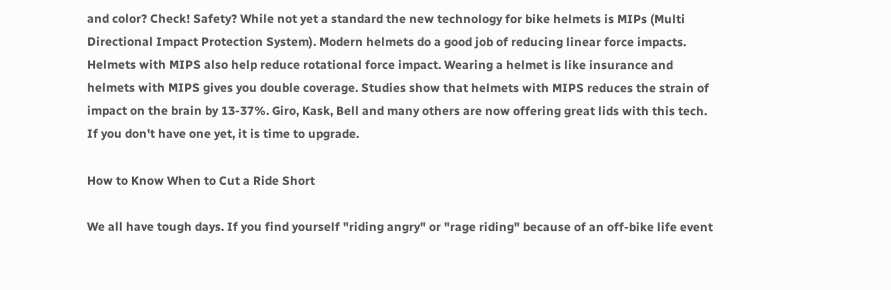and color? Check! Safety? While not yet a standard the new technology for bike helmets is MIPs (Multi Directional Impact Protection System). Modern helmets do a good job of reducing linear force impacts. Helmets with MIPS also help reduce rotational force impact. Wearing a helmet is like insurance and helmets with MIPS gives you double coverage. Studies show that helmets with MIPS reduces the strain of impact on the brain by 13-37%. Giro, Kask, Bell and many others are now offering great lids with this tech. If you don't have one yet, it is time to upgrade.

How to Know When to Cut a Ride Short

We all have tough days. If you find yourself "riding angry" or "rage riding" because of an off-bike life event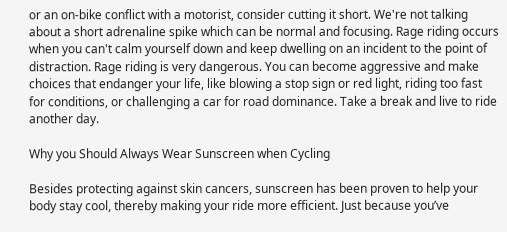or an on-bike conflict with a motorist, consider cutting it short. We're not talking about a short adrenaline spike which can be normal and focusing. Rage riding occurs when you can't calm yourself down and keep dwelling on an incident to the point of distraction. Rage riding is very dangerous. You can become aggressive and make choices that endanger your life, like blowing a stop sign or red light, riding too fast for conditions, or challenging a car for road dominance. Take a break and live to ride another day.

Why you Should Always Wear Sunscreen when Cycling

Besides protecting against skin cancers, sunscreen has been proven to help your body stay cool, thereby making your ride more efficient. Just because you’ve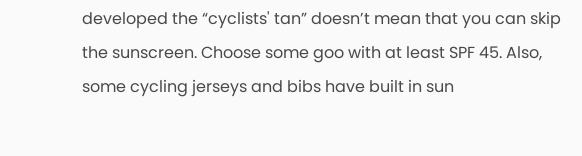developed the “cyclists' tan” doesn’t mean that you can skip the sunscreen. Choose some goo with at least SPF 45. Also, some cycling jerseys and bibs have built in sun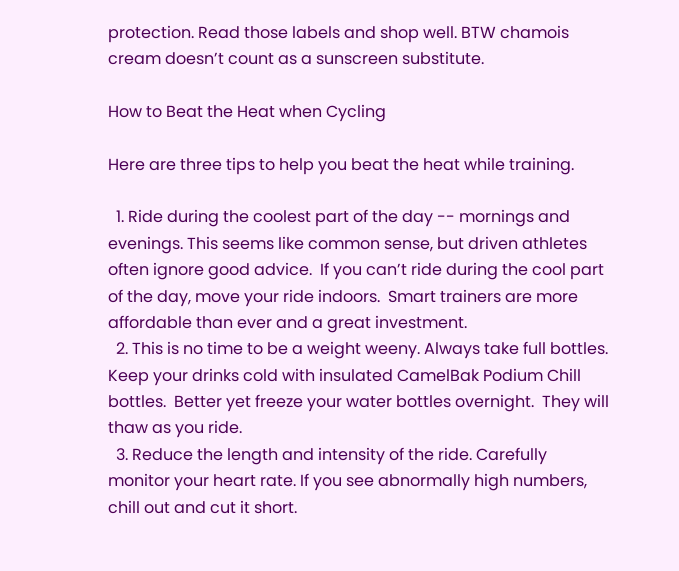protection. Read those labels and shop well. BTW chamois cream doesn’t count as a sunscreen substitute.

How to Beat the Heat when Cycling

Here are three tips to help you beat the heat while training.

  1. Ride during the coolest part of the day -- mornings and evenings. This seems like common sense, but driven athletes often ignore good advice.  If you can’t ride during the cool part of the day, move your ride indoors.  Smart trainers are more affordable than ever and a great investment.
  2. This is no time to be a weight weeny. Always take full bottles.  Keep your drinks cold with insulated CamelBak Podium Chill bottles.  Better yet freeze your water bottles overnight.  They will thaw as you ride.
  3. Reduce the length and intensity of the ride. Carefully monitor your heart rate. If you see abnormally high numbers, chill out and cut it short.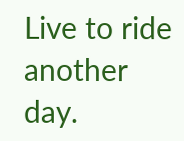Live to ride another day.